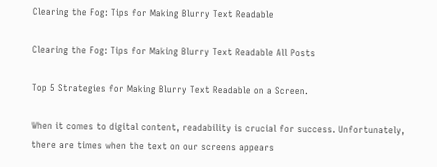Clearing the Fog: Tips for Making Blurry Text Readable

Clearing the Fog: Tips for Making Blurry Text Readable All Posts

Top 5 Strategies for Making Blurry Text Readable on a Screen.

When it comes to digital content, readability is crucial for success. Unfortunately, there are times when the text on our screens appears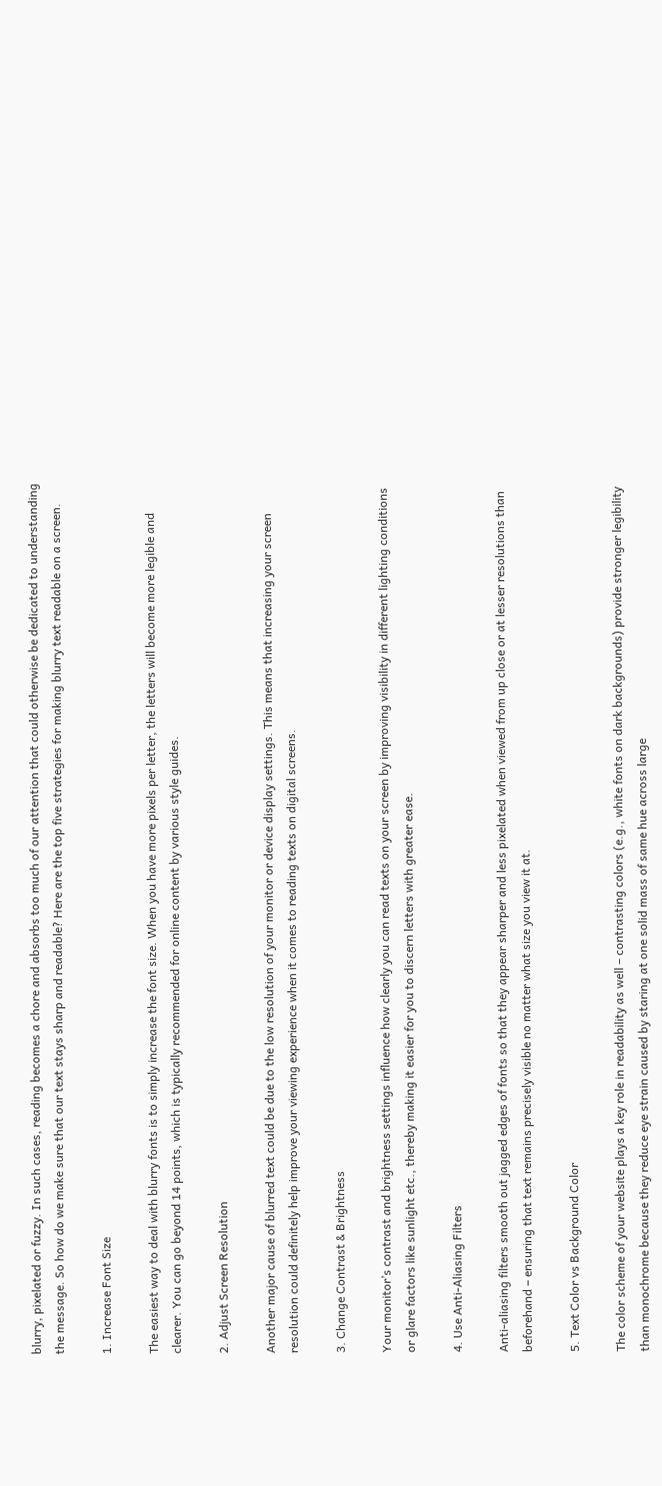blurry, pixelated or fuzzy. In such cases, reading becomes a chore and absorbs too much of our attention that could otherwise be dedicated to understanding the message. So how do we make sure that our text stays sharp and readable? Here are the top five strategies for making blurry text readable on a screen.

1. Increase Font Size

The easiest way to deal with blurry fonts is to simply increase the font size. When you have more pixels per letter, the letters will become more legible and clearer. You can go beyond 14 points, which is typically recommended for online content by various style guides.

2. Adjust Screen Resolution

Another major cause of blurred text could be due to the low resolution of your monitor or device display settings. This means that increasing your screen resolution could definitely help improve your viewing experience when it comes to reading texts on digital screens.

3. Change Contrast & Brightness

Your monitor’s contrast and brightness settings influence how clearly you can read texts on your screen by improving visibility in different lighting conditions or glare factors like sunlight etc., thereby making it easier for you to discern letters with greater ease.

4. Use Anti-Aliasing Filters

Anti-aliasing filters smooth out jagged edges of fonts so that they appear sharper and less pixelated when viewed from up close or at lesser resolutions than beforehand – ensuring that text remains precisely visible no matter what size you view it at.

5. Text Color vs Background Color

The color scheme of your website plays a key role in readability as well – contrasting colors (e.g., white fonts on dark backgrounds) provide stronger legibility than monochrome because they reduce eye strain caused by staring at one solid mass of same hue across large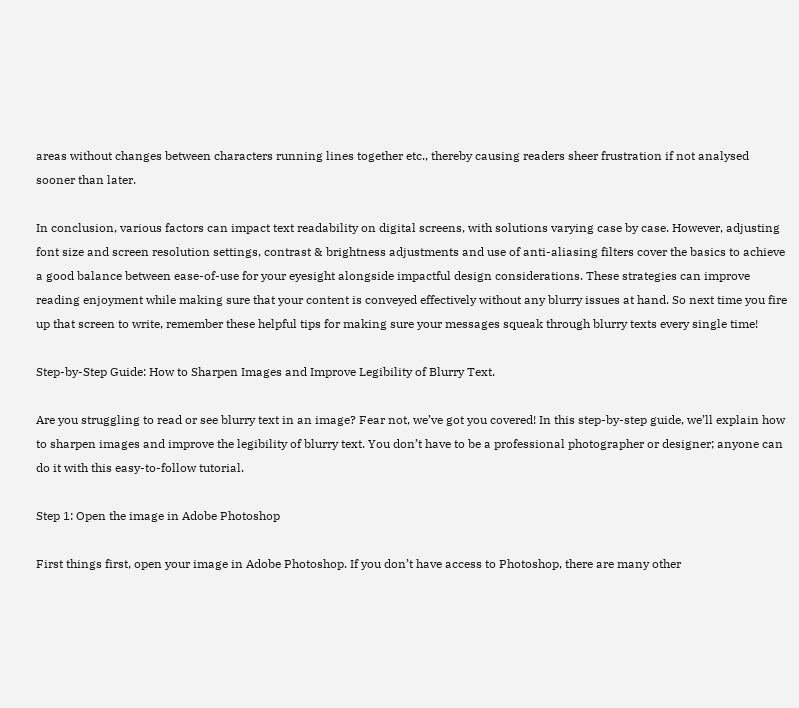areas without changes between characters running lines together etc., thereby causing readers sheer frustration if not analysed sooner than later.

In conclusion, various factors can impact text readability on digital screens, with solutions varying case by case. However, adjusting font size and screen resolution settings, contrast & brightness adjustments and use of anti-aliasing filters cover the basics to achieve a good balance between ease-of-use for your eyesight alongside impactful design considerations. These strategies can improve reading enjoyment while making sure that your content is conveyed effectively without any blurry issues at hand. So next time you fire up that screen to write, remember these helpful tips for making sure your messages squeak through blurry texts every single time!

Step-by-Step Guide: How to Sharpen Images and Improve Legibility of Blurry Text.

Are you struggling to read or see blurry text in an image? Fear not, we’ve got you covered! In this step-by-step guide, we’ll explain how to sharpen images and improve the legibility of blurry text. You don’t have to be a professional photographer or designer; anyone can do it with this easy-to-follow tutorial.

Step 1: Open the image in Adobe Photoshop

First things first, open your image in Adobe Photoshop. If you don’t have access to Photoshop, there are many other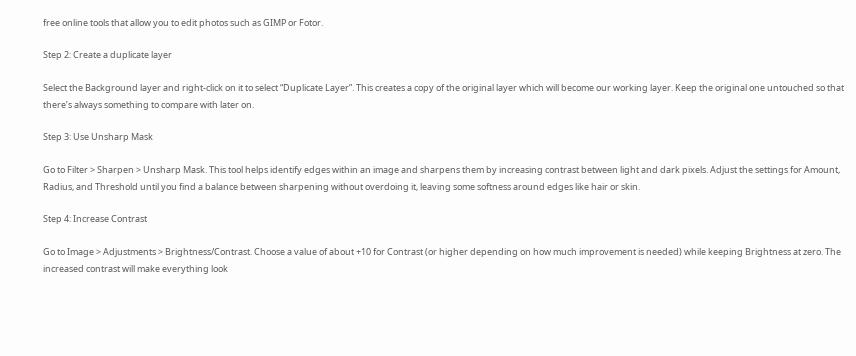free online tools that allow you to edit photos such as GIMP or Fotor.

Step 2: Create a duplicate layer

Select the Background layer and right-click on it to select “Duplicate Layer”. This creates a copy of the original layer which will become our working layer. Keep the original one untouched so that there’s always something to compare with later on.

Step 3: Use Unsharp Mask

Go to Filter > Sharpen > Unsharp Mask. This tool helps identify edges within an image and sharpens them by increasing contrast between light and dark pixels. Adjust the settings for Amount, Radius, and Threshold until you find a balance between sharpening without overdoing it, leaving some softness around edges like hair or skin.

Step 4: Increase Contrast

Go to Image > Adjustments > Brightness/Contrast. Choose a value of about +10 for Contrast (or higher depending on how much improvement is needed) while keeping Brightness at zero. The increased contrast will make everything look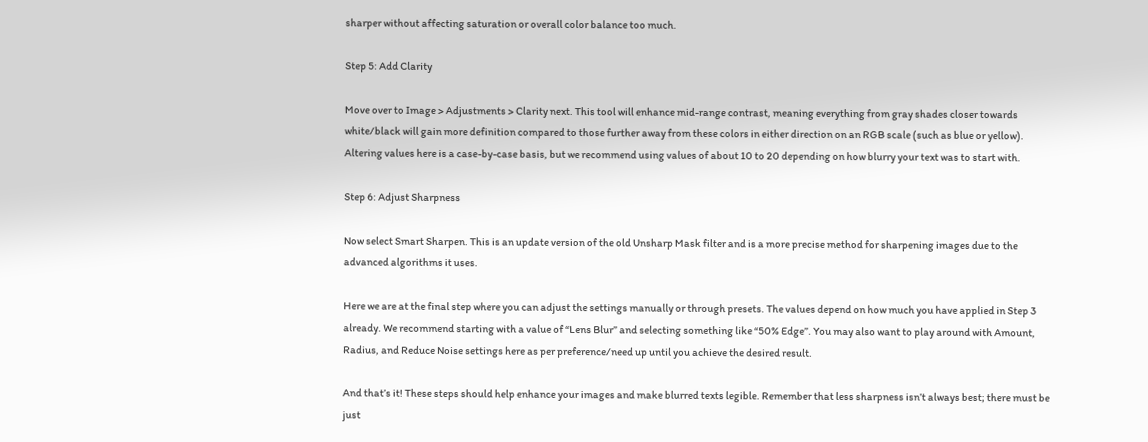sharper without affecting saturation or overall color balance too much.

Step 5: Add Clarity

Move over to Image > Adjustments > Clarity next. This tool will enhance mid-range contrast, meaning everything from gray shades closer towards white/black will gain more definition compared to those further away from these colors in either direction on an RGB scale (such as blue or yellow). Altering values here is a case-by-case basis, but we recommend using values of about 10 to 20 depending on how blurry your text was to start with.

Step 6: Adjust Sharpness

Now select Smart Sharpen. This is an update version of the old Unsharp Mask filter and is a more precise method for sharpening images due to the advanced algorithms it uses.

Here we are at the final step where you can adjust the settings manually or through presets. The values depend on how much you have applied in Step 3 already. We recommend starting with a value of “Lens Blur” and selecting something like “50% Edge”. You may also want to play around with Amount, Radius, and Reduce Noise settings here as per preference/need up until you achieve the desired result.

And that’s it! These steps should help enhance your images and make blurred texts legible. Remember that less sharpness isn’t always best; there must be just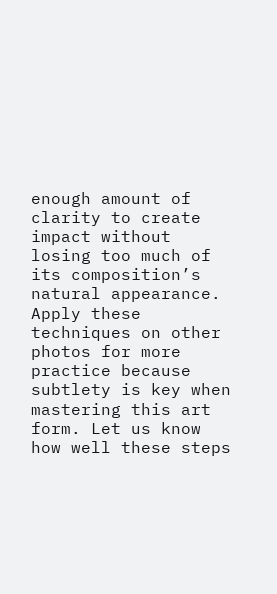enough amount of clarity to create impact without losing too much of its composition’s natural appearance. Apply these techniques on other photos for more practice because subtlety is key when mastering this art form. Let us know how well these steps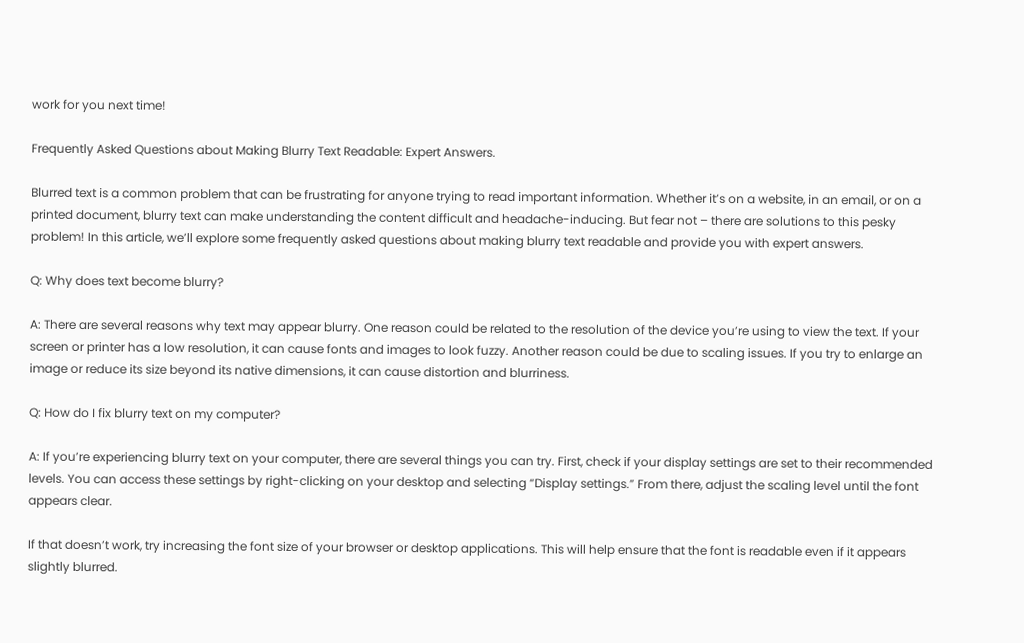work for you next time!

Frequently Asked Questions about Making Blurry Text Readable: Expert Answers.

Blurred text is a common problem that can be frustrating for anyone trying to read important information. Whether it’s on a website, in an email, or on a printed document, blurry text can make understanding the content difficult and headache-inducing. But fear not – there are solutions to this pesky problem! In this article, we’ll explore some frequently asked questions about making blurry text readable and provide you with expert answers.

Q: Why does text become blurry?

A: There are several reasons why text may appear blurry. One reason could be related to the resolution of the device you’re using to view the text. If your screen or printer has a low resolution, it can cause fonts and images to look fuzzy. Another reason could be due to scaling issues. If you try to enlarge an image or reduce its size beyond its native dimensions, it can cause distortion and blurriness.

Q: How do I fix blurry text on my computer?

A: If you’re experiencing blurry text on your computer, there are several things you can try. First, check if your display settings are set to their recommended levels. You can access these settings by right-clicking on your desktop and selecting “Display settings.” From there, adjust the scaling level until the font appears clear.

If that doesn’t work, try increasing the font size of your browser or desktop applications. This will help ensure that the font is readable even if it appears slightly blurred.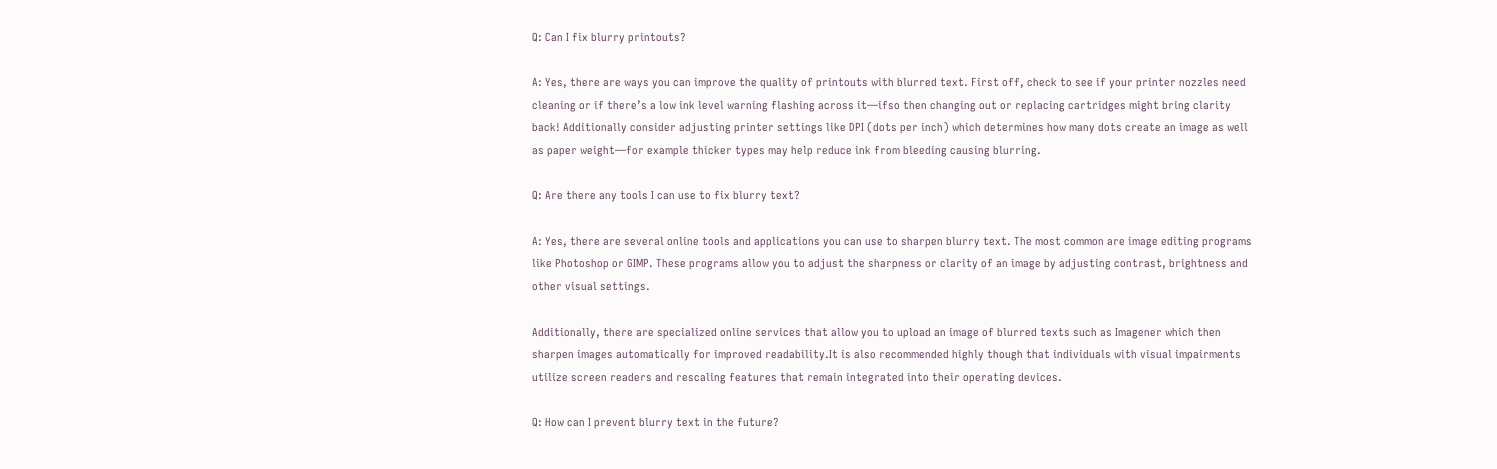Q: Can I fix blurry printouts?

A: Yes, there are ways you can improve the quality of printouts with blurred text. First off, check to see if your printer nozzles need cleaning or if there’s a low ink level warning flashing across it—ifso then changing out or replacing cartridges might bring clarity back! Additionally consider adjusting printer settings like DPI (dots per inch) which determines how many dots create an image as well as paper weight—for example thicker types may help reduce ink from bleeding causing blurring.

Q: Are there any tools I can use to fix blurry text?

A: Yes, there are several online tools and applications you can use to sharpen blurry text. The most common are image editing programs like Photoshop or GIMP. These programs allow you to adjust the sharpness or clarity of an image by adjusting contrast, brightness and other visual settings.

Additionally, there are specialized online services that allow you to upload an image of blurred texts such as Imagener which then sharpen images automatically for improved readability.It is also recommended highly though that individuals with visual impairments utilize screen readers and rescaling features that remain integrated into their operating devices.

Q: How can I prevent blurry text in the future?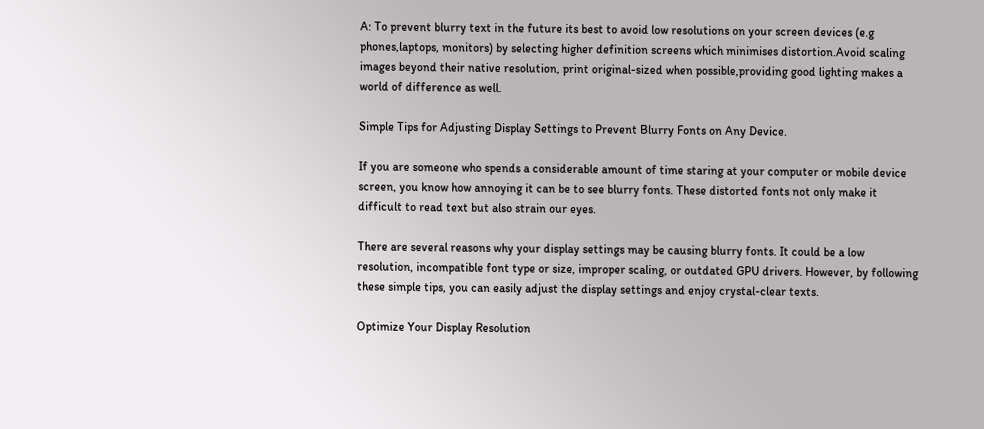A: To prevent blurry text in the future its best to avoid low resolutions on your screen devices (e.g phones,laptops, monitors) by selecting higher definition screens which minimises distortion.Avoid scaling images beyond their native resolution, print original-sized when possible,providing good lighting makes a world of difference as well.

Simple Tips for Adjusting Display Settings to Prevent Blurry Fonts on Any Device.

If you are someone who spends a considerable amount of time staring at your computer or mobile device screen, you know how annoying it can be to see blurry fonts. These distorted fonts not only make it difficult to read text but also strain our eyes.

There are several reasons why your display settings may be causing blurry fonts. It could be a low resolution, incompatible font type or size, improper scaling, or outdated GPU drivers. However, by following these simple tips, you can easily adjust the display settings and enjoy crystal-clear texts.

Optimize Your Display Resolution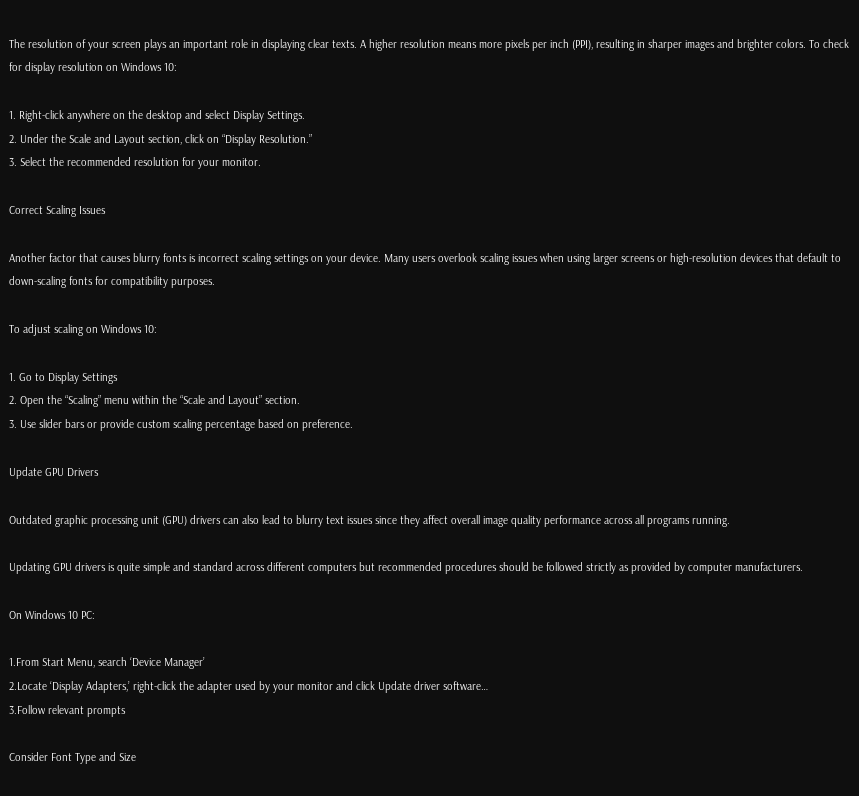The resolution of your screen plays an important role in displaying clear texts. A higher resolution means more pixels per inch (PPI), resulting in sharper images and brighter colors. To check for display resolution on Windows 10:

1. Right-click anywhere on the desktop and select Display Settings.
2. Under the Scale and Layout section, click on “Display Resolution.”
3. Select the recommended resolution for your monitor.

Correct Scaling Issues

Another factor that causes blurry fonts is incorrect scaling settings on your device. Many users overlook scaling issues when using larger screens or high-resolution devices that default to down-scaling fonts for compatibility purposes.

To adjust scaling on Windows 10:

1. Go to Display Settings
2. Open the “Scaling” menu within the “Scale and Layout” section.
3. Use slider bars or provide custom scaling percentage based on preference.

Update GPU Drivers

Outdated graphic processing unit (GPU) drivers can also lead to blurry text issues since they affect overall image quality performance across all programs running.

Updating GPU drivers is quite simple and standard across different computers but recommended procedures should be followed strictly as provided by computer manufacturers.

On Windows 10 PC:

1.From Start Menu, search ‘Device Manager’
2.Locate ‘Display Adapters,’ right-click the adapter used by your monitor and click Update driver software…
3.Follow relevant prompts

Consider Font Type and Size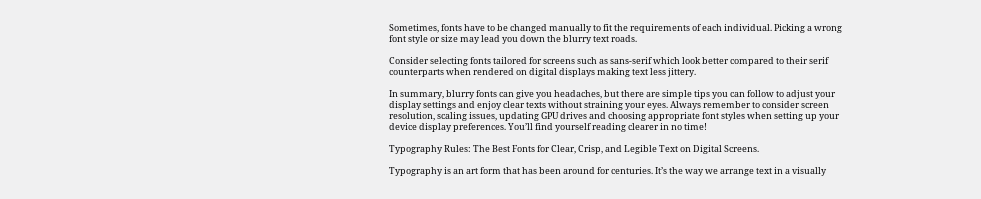Sometimes, fonts have to be changed manually to fit the requirements of each individual. Picking a wrong font style or size may lead you down the blurry text roads.

Consider selecting fonts tailored for screens such as sans-serif which look better compared to their serif counterparts when rendered on digital displays making text less jittery.

In summary, blurry fonts can give you headaches, but there are simple tips you can follow to adjust your display settings and enjoy clear texts without straining your eyes. Always remember to consider screen resolution, scaling issues, updating GPU drives and choosing appropriate font styles when setting up your device display preferences. You’ll find yourself reading clearer in no time!

Typography Rules: The Best Fonts for Clear, Crisp, and Legible Text on Digital Screens.

Typography is an art form that has been around for centuries. It’s the way we arrange text in a visually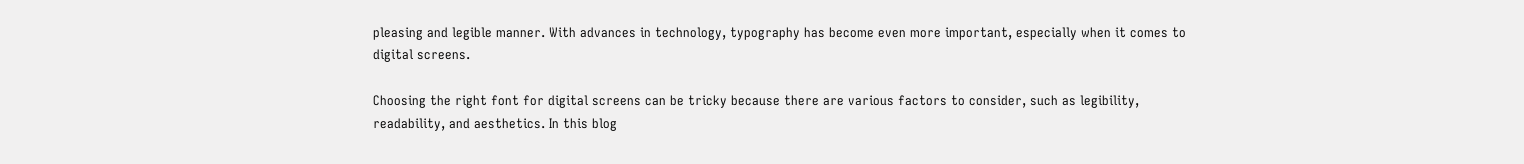pleasing and legible manner. With advances in technology, typography has become even more important, especially when it comes to digital screens.

Choosing the right font for digital screens can be tricky because there are various factors to consider, such as legibility, readability, and aesthetics. In this blog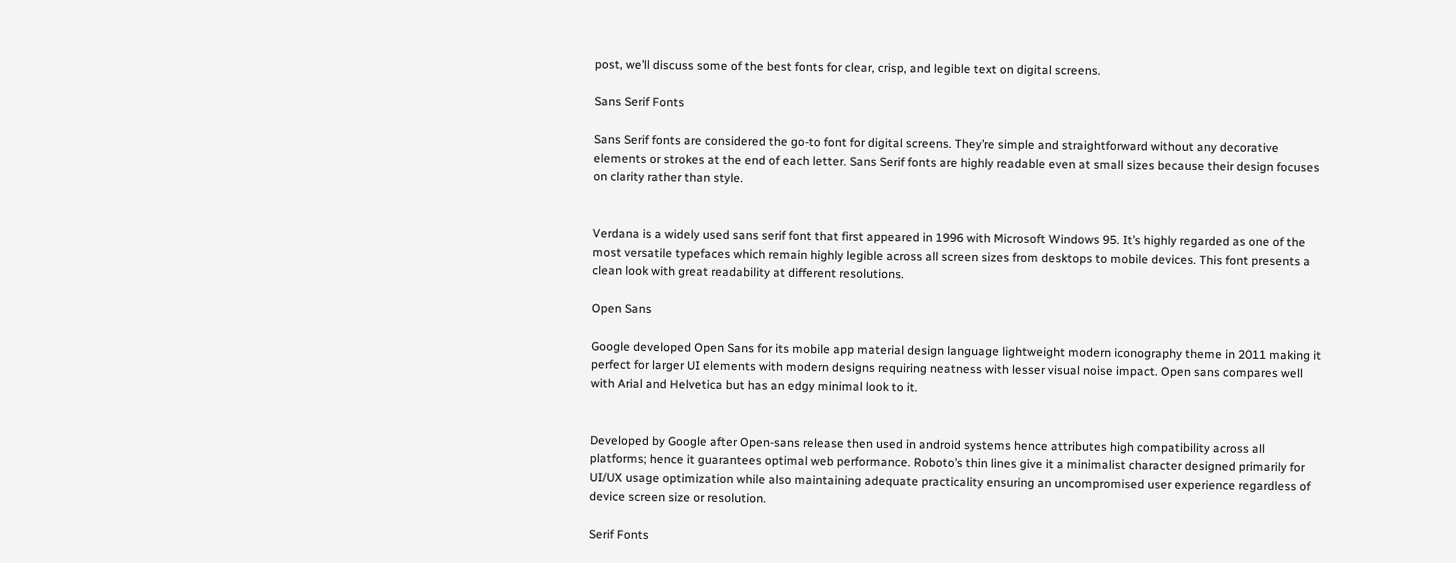post, we’ll discuss some of the best fonts for clear, crisp, and legible text on digital screens.

Sans Serif Fonts

Sans Serif fonts are considered the go-to font for digital screens. They’re simple and straightforward without any decorative elements or strokes at the end of each letter. Sans Serif fonts are highly readable even at small sizes because their design focuses on clarity rather than style.


Verdana is a widely used sans serif font that first appeared in 1996 with Microsoft Windows 95. It’s highly regarded as one of the most versatile typefaces which remain highly legible across all screen sizes from desktops to mobile devices. This font presents a clean look with great readability at different resolutions.

Open Sans

Google developed Open Sans for its mobile app material design language lightweight modern iconography theme in 2011 making it perfect for larger UI elements with modern designs requiring neatness with lesser visual noise impact. Open sans compares well with Arial and Helvetica but has an edgy minimal look to it.


Developed by Google after Open-sans release then used in android systems hence attributes high compatibility across all platforms; hence it guarantees optimal web performance. Roboto’s thin lines give it a minimalist character designed primarily for UI/UX usage optimization while also maintaining adequate practicality ensuring an uncompromised user experience regardless of device screen size or resolution.

Serif Fonts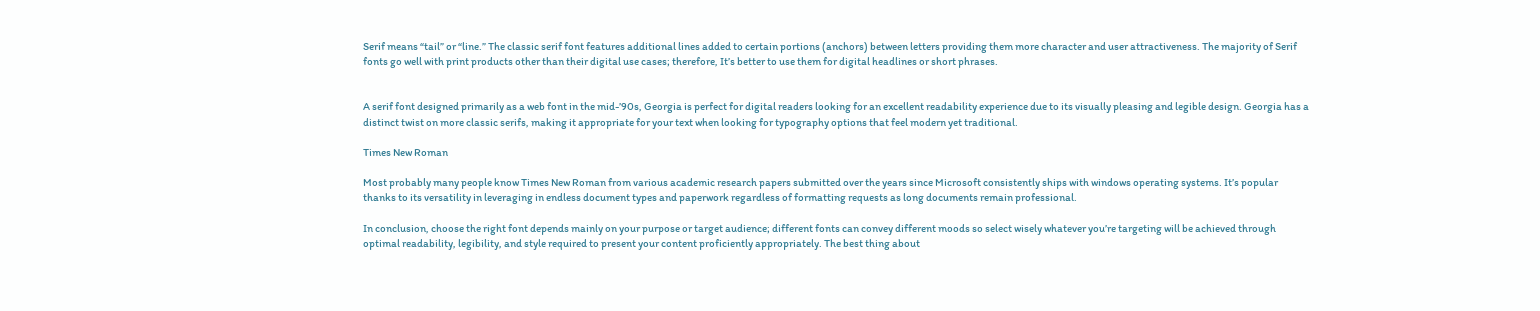Serif means “tail” or “line.” The classic serif font features additional lines added to certain portions (anchors) between letters providing them more character and user attractiveness. The majority of Serif fonts go well with print products other than their digital use cases; therefore, It’s better to use them for digital headlines or short phrases.


A serif font designed primarily as a web font in the mid-’90s, Georgia is perfect for digital readers looking for an excellent readability experience due to its visually pleasing and legible design. Georgia has a distinct twist on more classic serifs, making it appropriate for your text when looking for typography options that feel modern yet traditional.

Times New Roman

Most probably many people know Times New Roman from various academic research papers submitted over the years since Microsoft consistently ships with windows operating systems. It’s popular thanks to its versatility in leveraging in endless document types and paperwork regardless of formatting requests as long documents remain professional.

In conclusion, choose the right font depends mainly on your purpose or target audience; different fonts can convey different moods so select wisely whatever you’re targeting will be achieved through optimal readability, legibility, and style required to present your content proficiently appropriately. The best thing about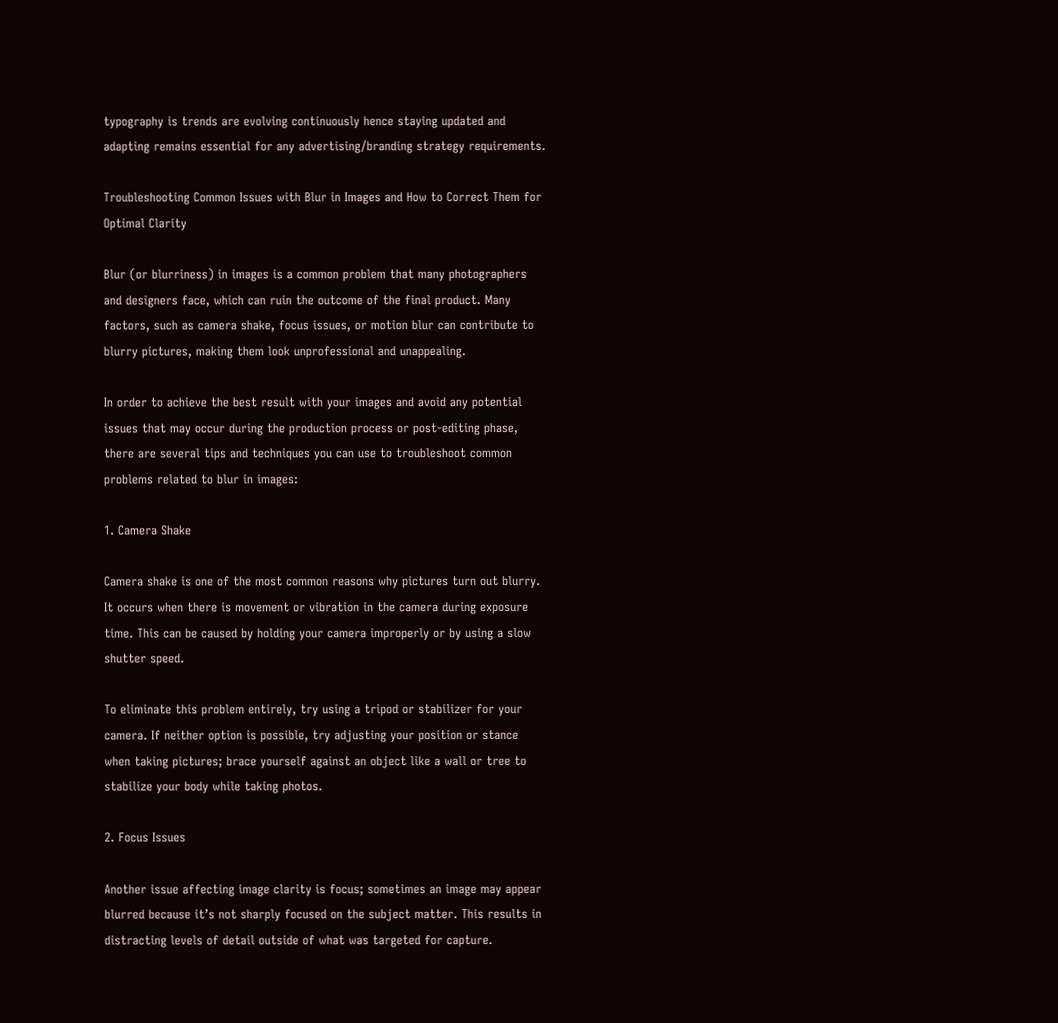typography is trends are evolving continuously hence staying updated and adapting remains essential for any advertising/branding strategy requirements.

Troubleshooting Common Issues with Blur in Images and How to Correct Them for Optimal Clarity

Blur (or blurriness) in images is a common problem that many photographers and designers face, which can ruin the outcome of the final product. Many factors, such as camera shake, focus issues, or motion blur can contribute to blurry pictures, making them look unprofessional and unappealing.

In order to achieve the best result with your images and avoid any potential issues that may occur during the production process or post-editing phase, there are several tips and techniques you can use to troubleshoot common problems related to blur in images:

1. Camera Shake

Camera shake is one of the most common reasons why pictures turn out blurry. It occurs when there is movement or vibration in the camera during exposure time. This can be caused by holding your camera improperly or by using a slow shutter speed.

To eliminate this problem entirely, try using a tripod or stabilizer for your camera. If neither option is possible, try adjusting your position or stance when taking pictures; brace yourself against an object like a wall or tree to stabilize your body while taking photos.

2. Focus Issues

Another issue affecting image clarity is focus; sometimes an image may appear blurred because it’s not sharply focused on the subject matter. This results in distracting levels of detail outside of what was targeted for capture.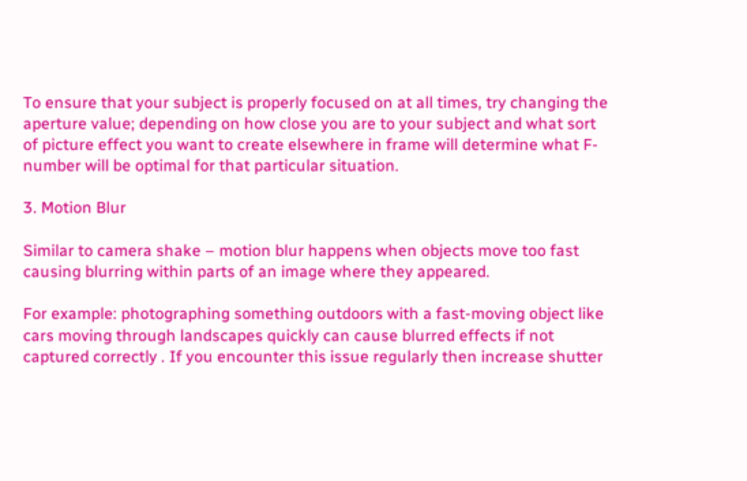To ensure that your subject is properly focused on at all times, try changing the aperture value; depending on how close you are to your subject and what sort of picture effect you want to create elsewhere in frame will determine what F-number will be optimal for that particular situation.

3. Motion Blur

Similar to camera shake – motion blur happens when objects move too fast causing blurring within parts of an image where they appeared.

For example: photographing something outdoors with a fast-moving object like cars moving through landscapes quickly can cause blurred effects if not captured correctly . If you encounter this issue regularly then increase shutter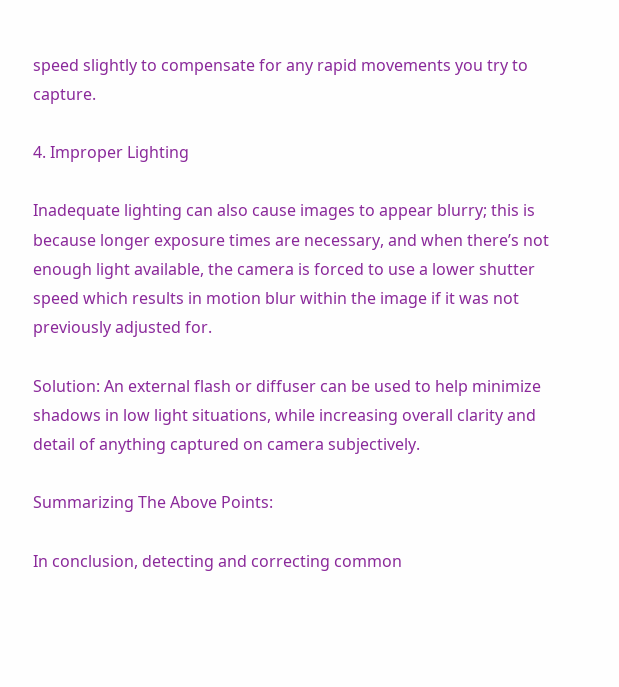speed slightly to compensate for any rapid movements you try to capture.

4. Improper Lighting

Inadequate lighting can also cause images to appear blurry; this is because longer exposure times are necessary, and when there’s not enough light available, the camera is forced to use a lower shutter speed which results in motion blur within the image if it was not previously adjusted for.

Solution: An external flash or diffuser can be used to help minimize shadows in low light situations, while increasing overall clarity and detail of anything captured on camera subjectively.

Summarizing The Above Points:

In conclusion, detecting and correcting common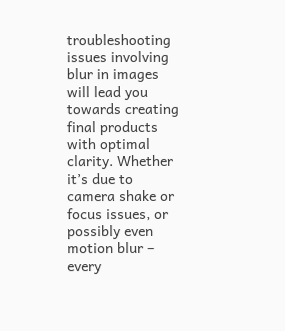troubleshooting issues involving blur in images will lead you towards creating final products with optimal clarity. Whether it’s due to camera shake or focus issues, or possibly even motion blur – every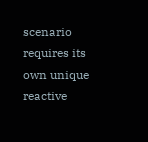scenario requires its own unique reactive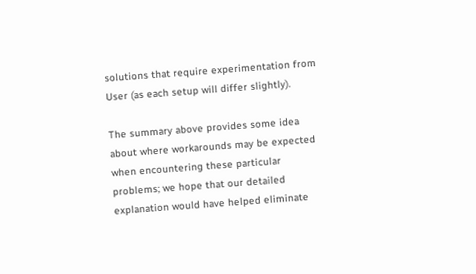solutions that require experimentation from User (as each setup will differ slightly).

The summary above provides some idea about where workarounds may be expected when encountering these particular problems; we hope that our detailed explanation would have helped eliminate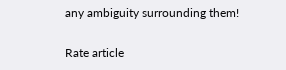any ambiguity surrounding them!

Rate article